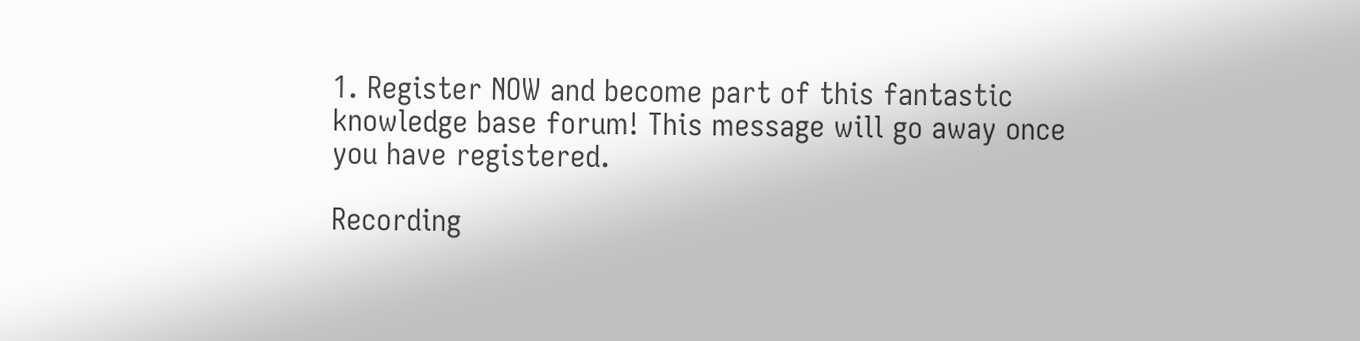1. Register NOW and become part of this fantastic knowledge base forum! This message will go away once you have registered.

Recording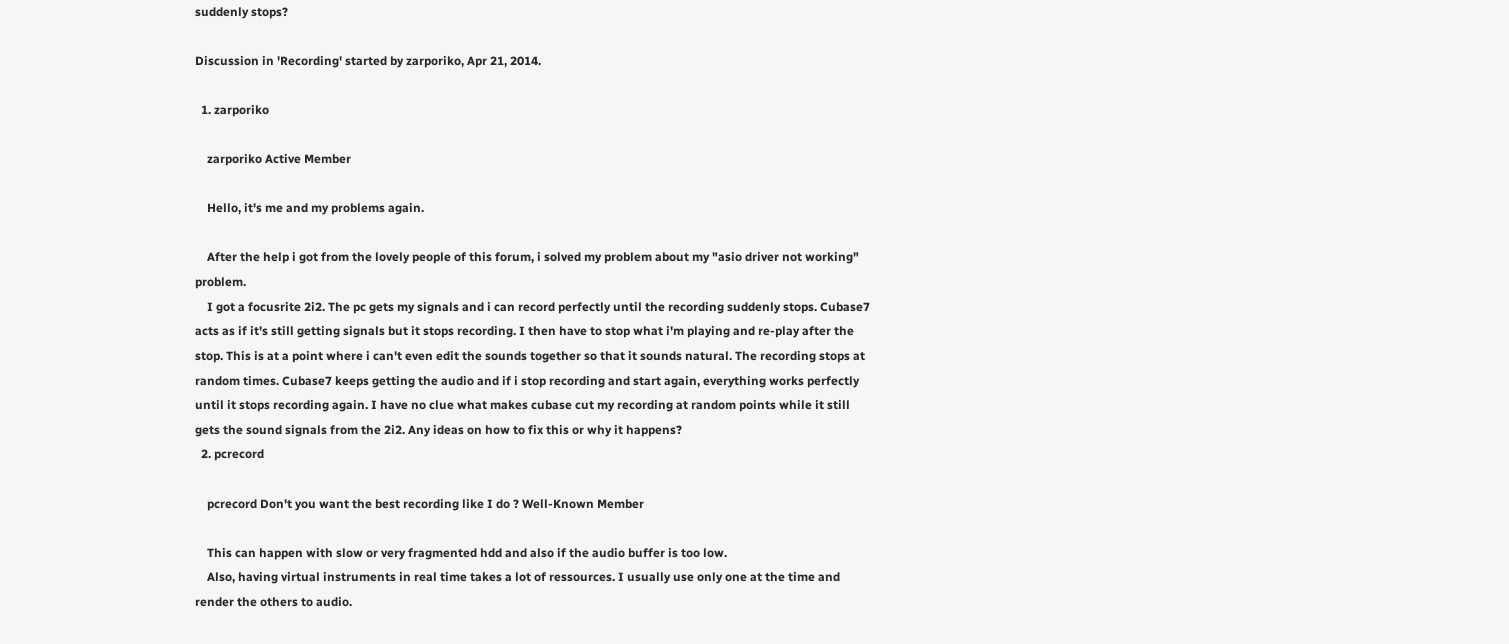suddenly stops?

Discussion in 'Recording' started by zarporiko, Apr 21, 2014.

  1. zarporiko

    zarporiko Active Member

    Hello, it's me and my problems again.

    After the help i got from the lovely people of this forum, i solved my problem about my "asio driver not working" problem.
    I got a focusrite 2i2. The pc gets my signals and i can record perfectly until the recording suddenly stops. Cubase7 acts as if it's still getting signals but it stops recording. I then have to stop what i'm playing and re-play after the stop. This is at a point where i can't even edit the sounds together so that it sounds natural. The recording stops at random times. Cubase7 keeps getting the audio and if i stop recording and start again, everything works perfectly until it stops recording again. I have no clue what makes cubase cut my recording at random points while it still gets the sound signals from the 2i2. Any ideas on how to fix this or why it happens?
  2. pcrecord

    pcrecord Don't you want the best recording like I do ? Well-Known Member

    This can happen with slow or very fragmented hdd and also if the audio buffer is too low.
    Also, having virtual instruments in real time takes a lot of ressources. I usually use only one at the time and render the others to audio.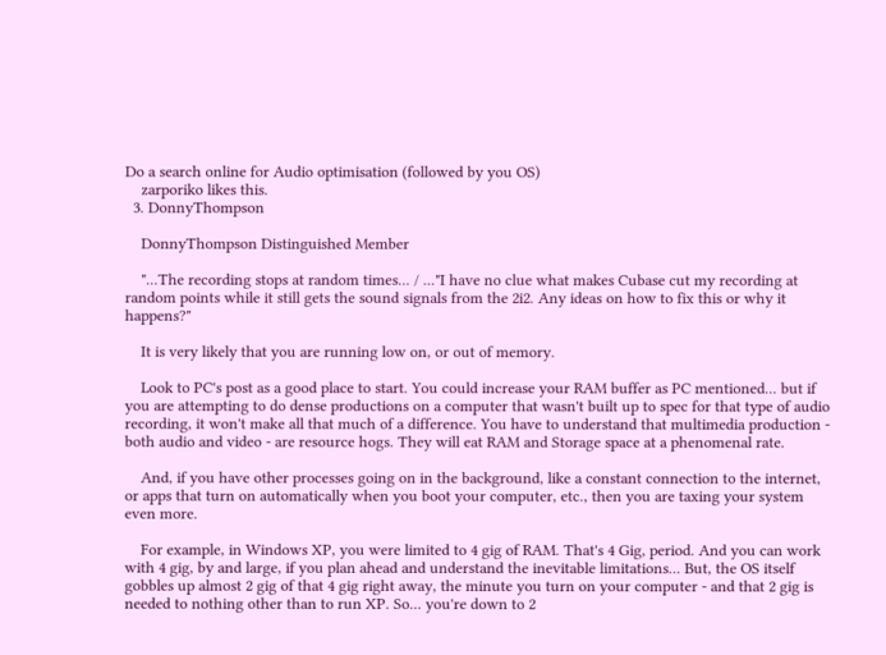Do a search online for Audio optimisation (followed by you OS)
    zarporiko likes this.
  3. DonnyThompson

    DonnyThompson Distinguished Member

    "...The recording stops at random times... / ..."I have no clue what makes Cubase cut my recording at random points while it still gets the sound signals from the 2i2. Any ideas on how to fix this or why it happens?"

    It is very likely that you are running low on, or out of memory.

    Look to PC's post as a good place to start. You could increase your RAM buffer as PC mentioned... but if you are attempting to do dense productions on a computer that wasn't built up to spec for that type of audio recording, it won't make all that much of a difference. You have to understand that multimedia production - both audio and video - are resource hogs. They will eat RAM and Storage space at a phenomenal rate.

    And, if you have other processes going on in the background, like a constant connection to the internet, or apps that turn on automatically when you boot your computer, etc., then you are taxing your system even more.

    For example, in Windows XP, you were limited to 4 gig of RAM. That's 4 Gig, period. And you can work with 4 gig, by and large, if you plan ahead and understand the inevitable limitations... But, the OS itself gobbles up almost 2 gig of that 4 gig right away, the minute you turn on your computer - and that 2 gig is needed to nothing other than to run XP. So... you're down to 2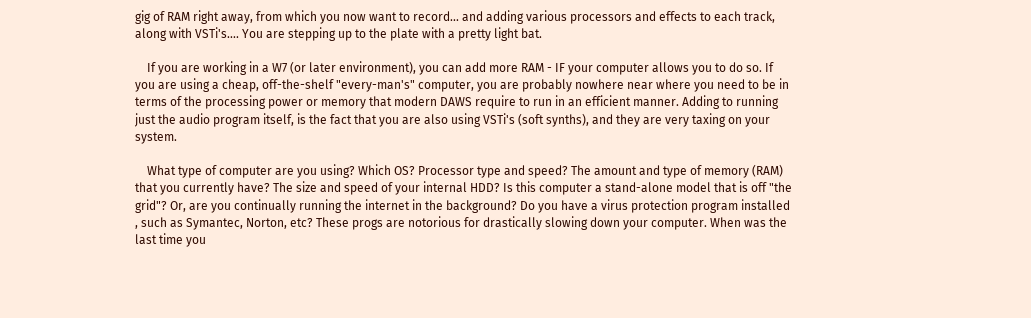gig of RAM right away, from which you now want to record... and adding various processors and effects to each track, along with VSTi's.... You are stepping up to the plate with a pretty light bat.

    If you are working in a W7 (or later environment), you can add more RAM - IF your computer allows you to do so. If you are using a cheap, off-the-shelf "every-man's" computer, you are probably nowhere near where you need to be in terms of the processing power or memory that modern DAWS require to run in an efficient manner. Adding to running just the audio program itself, is the fact that you are also using VSTi's (soft synths), and they are very taxing on your system.

    What type of computer are you using? Which OS? Processor type and speed? The amount and type of memory (RAM) that you currently have? The size and speed of your internal HDD? Is this computer a stand-alone model that is off "the grid"? Or, are you continually running the internet in the background? Do you have a virus protection program installed , such as Symantec, Norton, etc? These progs are notorious for drastically slowing down your computer. When was the last time you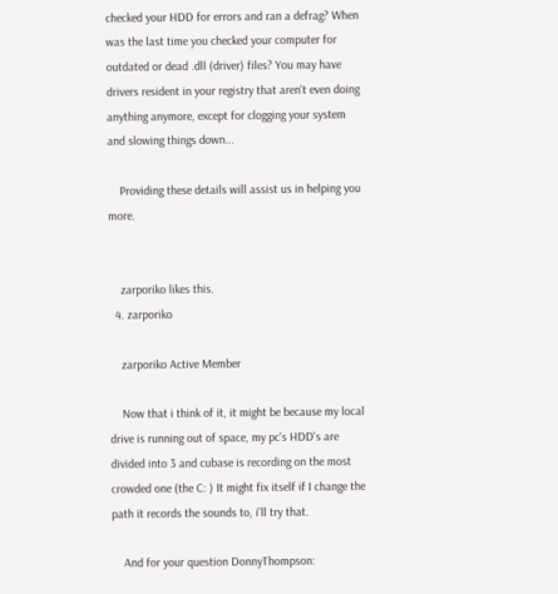checked your HDD for errors and ran a defrag? When was the last time you checked your computer for outdated or dead .dll (driver) files? You may have drivers resident in your registry that aren't even doing anything anymore, except for clogging your system and slowing things down...

    Providing these details will assist us in helping you more.


    zarporiko likes this.
  4. zarporiko

    zarporiko Active Member

    Now that i think of it, it might be because my local drive is running out of space, my pc's HDD's are divided into 3 and cubase is recording on the most crowded one (the C: ) It might fix itself if I change the path it records the sounds to, i'll try that.

    And for your question DonnyThompson: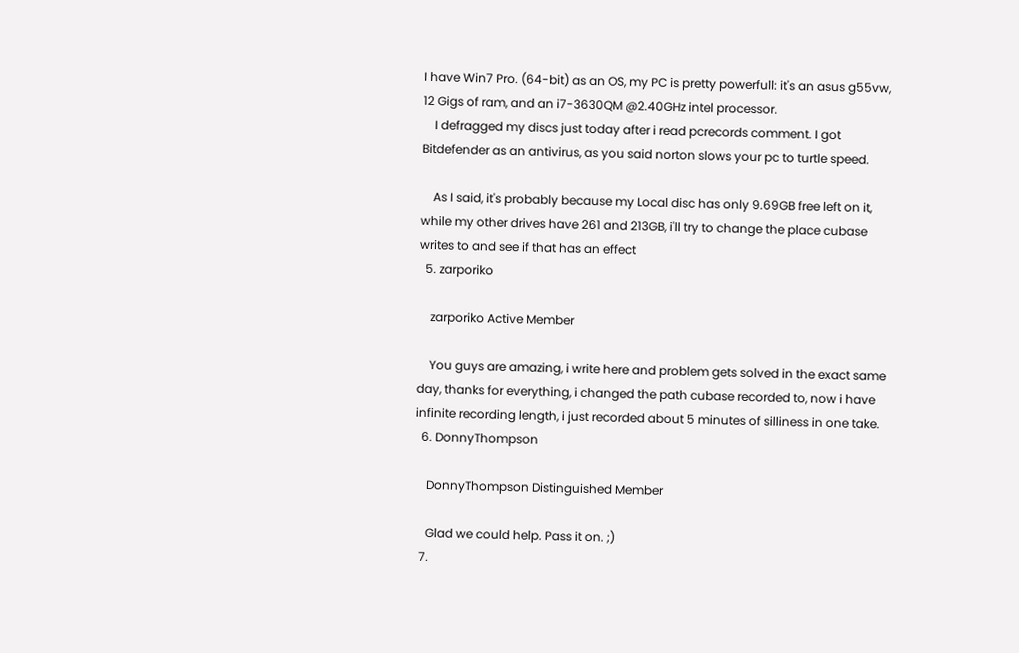I have Win7 Pro. (64-bit) as an OS, my PC is pretty powerfull: it's an asus g55vw, 12 Gigs of ram, and an i7-3630QM @2.40GHz intel processor.
    I defragged my discs just today after i read pcrecords comment. I got Bitdefender as an antivirus, as you said norton slows your pc to turtle speed.

    As I said, it's probably because my Local disc has only 9.69GB free left on it, while my other drives have 261 and 213GB, i'll try to change the place cubase writes to and see if that has an effect
  5. zarporiko

    zarporiko Active Member

    You guys are amazing, i write here and problem gets solved in the exact same day, thanks for everything, i changed the path cubase recorded to, now i have infinite recording length, i just recorded about 5 minutes of silliness in one take.
  6. DonnyThompson

    DonnyThompson Distinguished Member

    Glad we could help. Pass it on. ;)
  7.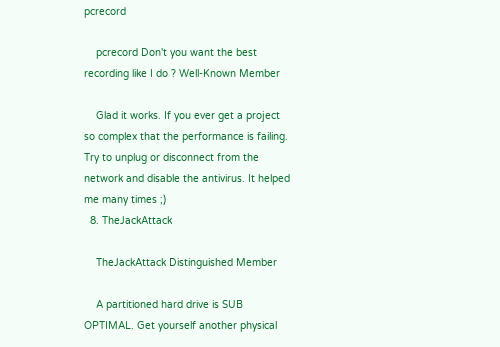pcrecord

    pcrecord Don't you want the best recording like I do ? Well-Known Member

    Glad it works. If you ever get a project so complex that the performance is failing. Try to unplug or disconnect from the network and disable the antivirus. It helped me many times ;)
  8. TheJackAttack

    TheJackAttack Distinguished Member

    A partitioned hard drive is SUB OPTIMAL. Get yourself another physical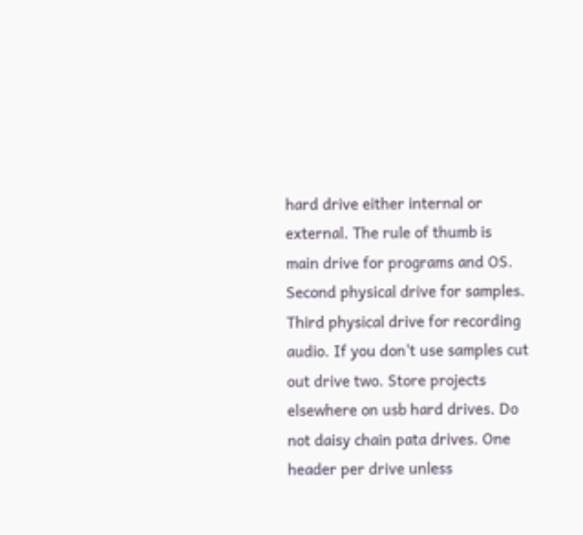hard drive either internal or external. The rule of thumb is main drive for programs and OS. Second physical drive for samples. Third physical drive for recording audio. If you don't use samples cut out drive two. Store projects elsewhere on usb hard drives. Do not daisy chain pata drives. One header per drive unless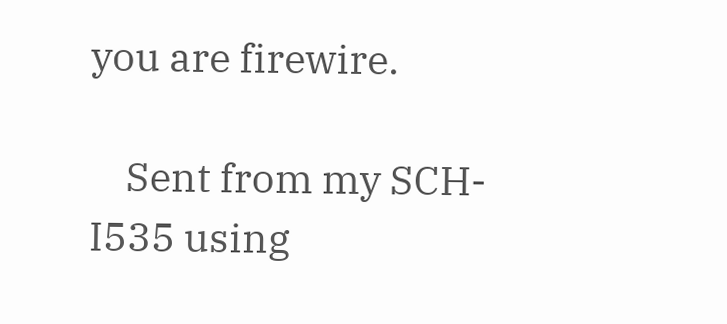you are firewire.

    Sent from my SCH-I535 using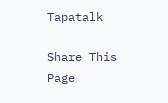Tapatalk

Share This Page